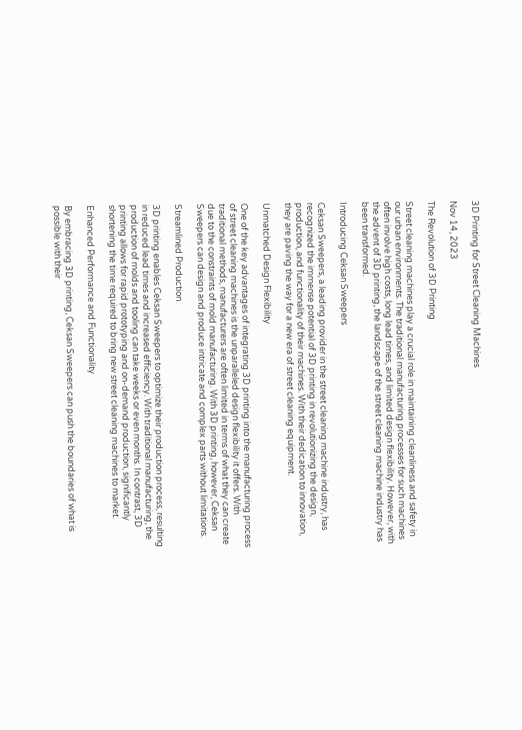3D Printing for Street Cleaning Machines

Nov 14, 2023

The Revolution of 3D Printing

Street cleaning machines play a crucial role in maintaining cleanliness and safety in our urban environments. The traditional manufacturing processes for such machines often involve high costs, long lead times, and limited design flexibility. However, with the advent of 3D printing, the landscape of the street cleaning machine industry has been transformed.

Introducing Ceksan Sweepers

Ceksan Sweepers, a leading provider in the street cleaning machine industry, has recognized the immense potential of 3D printing in revolutionizing the design, production, and functionality of their machines. With their dedication to innovation, they are paving the way for a new era of street cleaning equipment.

Unmatched Design Flexibility

One of the key advantages of integrating 3D printing into the manufacturing process of street cleaning machines is the unparalleled design flexibility it offers. With traditional methods, manufacturers are often limited in terms of what they can create due to the constraints of mold manufacturing. With 3D printing, however, Ceksan Sweepers can design and produce intricate and complex parts without limitations.

Streamlined Production

3D printing enables Ceksan Sweepers to optimize their production process, resulting in reduced lead times and increased efficiency. With traditional manufacturing, the production of molds and tooling can take weeks or even months. In contrast, 3D printing allows for rapid prototyping and on-demand production, significantly shortening the time required to bring new street cleaning machines to market.

Enhanced Performance and Functionality

By embracing 3D printing, Ceksan Sweepers can push the boundaries of what is possible with their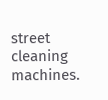street cleaning machines.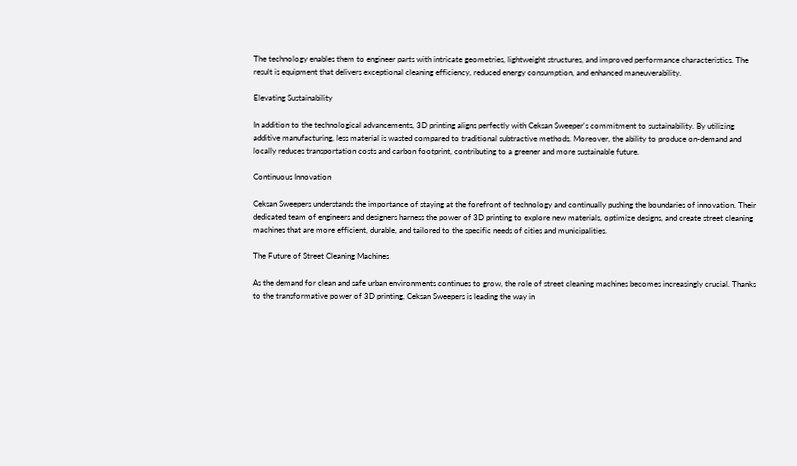The technology enables them to engineer parts with intricate geometries, lightweight structures, and improved performance characteristics. The result is equipment that delivers exceptional cleaning efficiency, reduced energy consumption, and enhanced maneuverability.

Elevating Sustainability

In addition to the technological advancements, 3D printing aligns perfectly with Ceksan Sweeper's commitment to sustainability. By utilizing additive manufacturing, less material is wasted compared to traditional subtractive methods. Moreover, the ability to produce on-demand and locally reduces transportation costs and carbon footprint, contributing to a greener and more sustainable future.

Continuous Innovation

Ceksan Sweepers understands the importance of staying at the forefront of technology and continually pushing the boundaries of innovation. Their dedicated team of engineers and designers harness the power of 3D printing to explore new materials, optimize designs, and create street cleaning machines that are more efficient, durable, and tailored to the specific needs of cities and municipalities.

The Future of Street Cleaning Machines

As the demand for clean and safe urban environments continues to grow, the role of street cleaning machines becomes increasingly crucial. Thanks to the transformative power of 3D printing, Ceksan Sweepers is leading the way in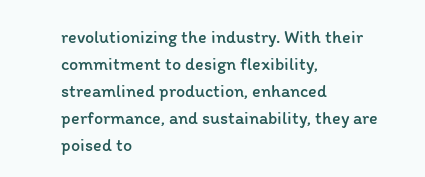revolutionizing the industry. With their commitment to design flexibility, streamlined production, enhanced performance, and sustainability, they are poised to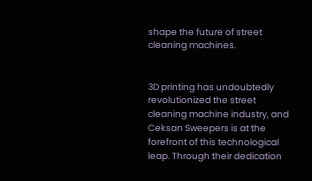shape the future of street cleaning machines.


3D printing has undoubtedly revolutionized the street cleaning machine industry, and Ceksan Sweepers is at the forefront of this technological leap. Through their dedication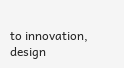to innovation, design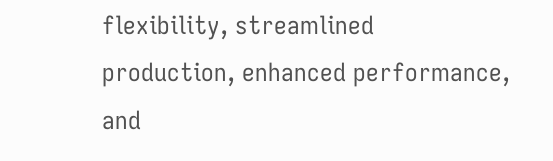flexibility, streamlined production, enhanced performance, and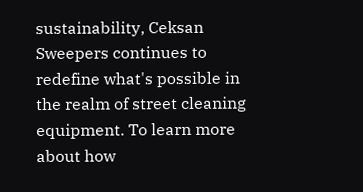sustainability, Ceksan Sweepers continues to redefine what's possible in the realm of street cleaning equipment. To learn more about how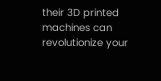their 3D printed machines can revolutionize your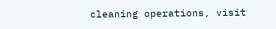cleaning operations, visit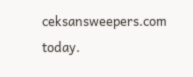ceksansweepers.com today.